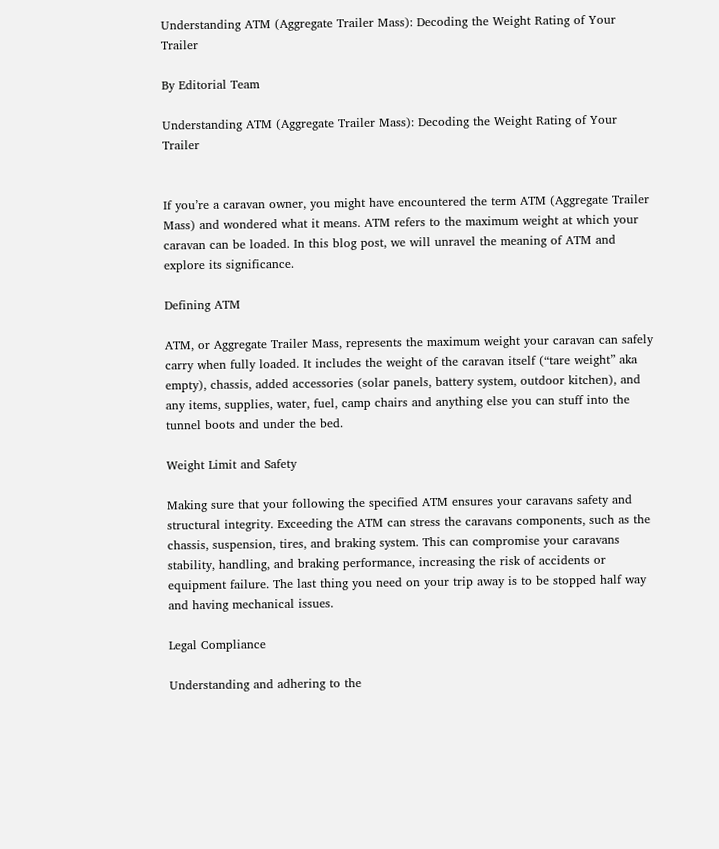Understanding ATM (Aggregate Trailer Mass): Decoding the Weight Rating of Your Trailer

By Editorial Team

Understanding ATM (Aggregate Trailer Mass): Decoding the Weight Rating of Your Trailer


If you’re a caravan owner, you might have encountered the term ATM (Aggregate Trailer Mass) and wondered what it means. ATM refers to the maximum weight at which your caravan can be loaded. In this blog post, we will unravel the meaning of ATM and explore its significance.

Defining ATM

ATM, or Aggregate Trailer Mass, represents the maximum weight your caravan can safely carry when fully loaded. It includes the weight of the caravan itself (“tare weight” aka empty), chassis, added accessories (solar panels, battery system, outdoor kitchen), and any items, supplies, water, fuel, camp chairs and anything else you can stuff into the tunnel boots and under the bed.

Weight Limit and Safety

Making sure that your following the specified ATM ensures your caravans safety and structural integrity. Exceeding the ATM can stress the caravans components, such as the chassis, suspension, tires, and braking system. This can compromise your caravans stability, handling, and braking performance, increasing the risk of accidents or equipment failure. The last thing you need on your trip away is to be stopped half way and having mechanical issues.

Legal Compliance

Understanding and adhering to the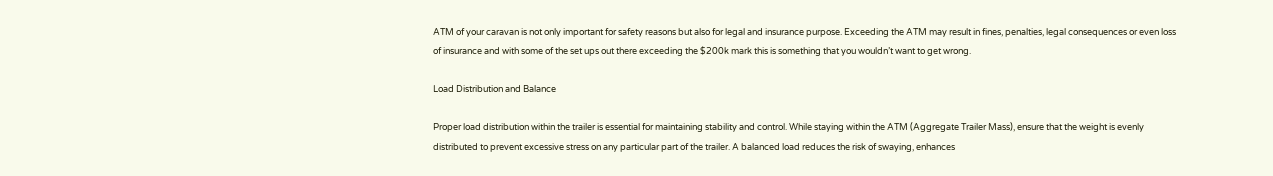ATM of your caravan is not only important for safety reasons but also for legal and insurance purpose. Exceeding the ATM may result in fines, penalties, legal consequences or even loss of insurance and with some of the set ups out there exceeding the $200k mark this is something that you wouldn’t want to get wrong.

Load Distribution and Balance

Proper load distribution within the trailer is essential for maintaining stability and control. While staying within the ATM (Aggregate Trailer Mass), ensure that the weight is evenly distributed to prevent excessive stress on any particular part of the trailer. A balanced load reduces the risk of swaying, enhances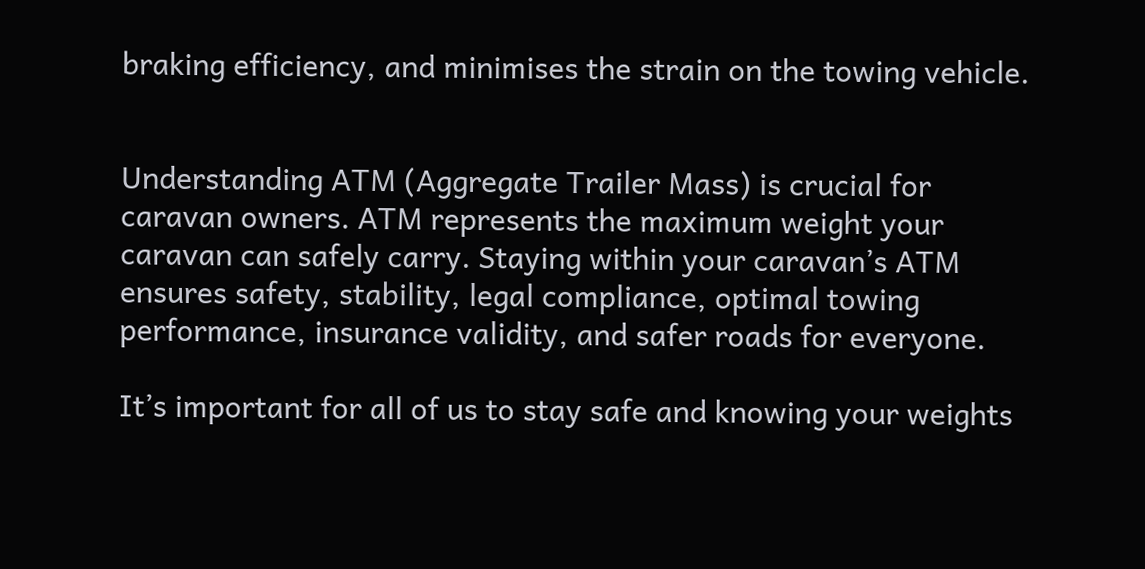braking efficiency, and minimises the strain on the towing vehicle.


Understanding ATM (Aggregate Trailer Mass) is crucial for caravan owners. ATM represents the maximum weight your caravan can safely carry. Staying within your caravan’s ATM ensures safety, stability, legal compliance, optimal towing performance, insurance validity, and safer roads for everyone.

It’s important for all of us to stay safe and knowing your weights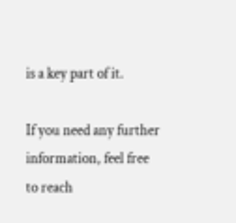is a key part of it.

If you need any further information, feel free to reach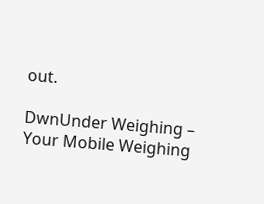out.

DwnUnder Weighing – Your Mobile Weighing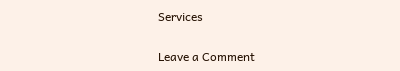Services

Leave a Comment